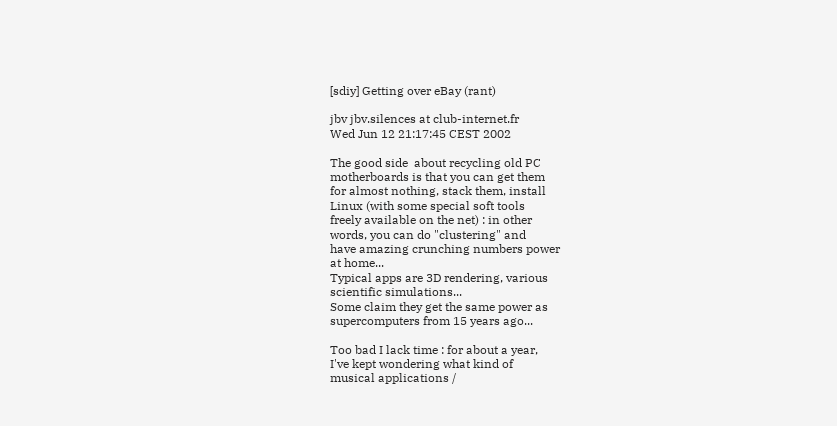[sdiy] Getting over eBay (rant)

jbv jbv.silences at club-internet.fr
Wed Jun 12 21:17:45 CEST 2002

The good side  about recycling old PC
motherboards is that you can get them
for almost nothing, stack them, install
Linux (with some special soft tools
freely available on the net) : in other
words, you can do "clustering" and
have amazing crunching numbers power
at home...
Typical apps are 3D rendering, various
scientific simulations...
Some claim they get the same power as
supercomputers from 15 years ago...

Too bad I lack time : for about a year,
I've kept wondering what kind of
musical applications /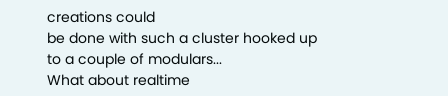creations could
be done with such a cluster hooked up
to a couple of modulars...
What about realtime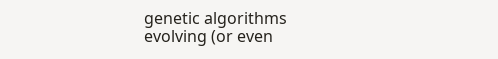genetic algorithms
evolving (or even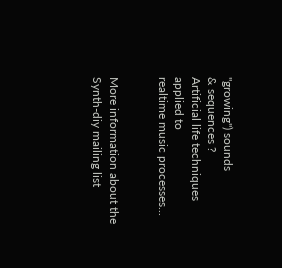"growing") sounds
& sequences ?
Artificial life techniques applied to
realtime music processes...


More information about the Synth-diy mailing list